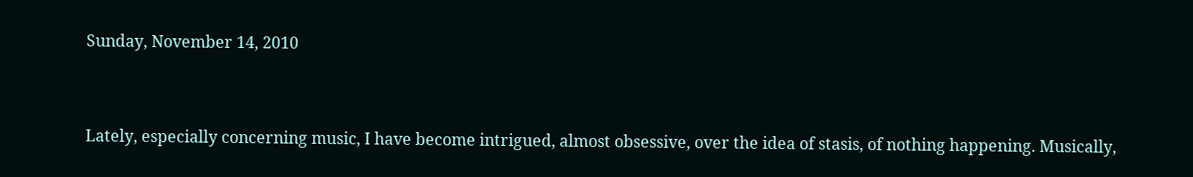Sunday, November 14, 2010


Lately, especially concerning music, I have become intrigued, almost obsessive, over the idea of stasis, of nothing happening. Musically,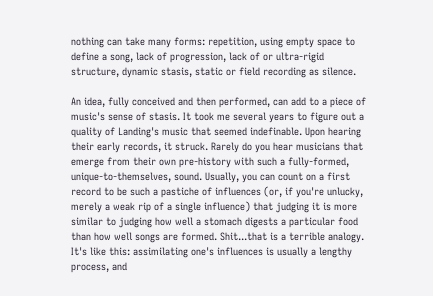nothing can take many forms: repetition, using empty space to define a song, lack of progression, lack of or ultra-rigid structure, dynamic stasis, static or field recording as silence.

An idea, fully conceived and then performed, can add to a piece of music's sense of stasis. It took me several years to figure out a quality of Landing's music that seemed indefinable. Upon hearing their early records, it struck. Rarely do you hear musicians that emerge from their own pre-history with such a fully-formed, unique-to-themselves, sound. Usually, you can count on a first record to be such a pastiche of influences (or, if you're unlucky, merely a weak rip of a single influence) that judging it is more similar to judging how well a stomach digests a particular food than how well songs are formed. Shit...that is a terrible analogy. It's like this: assimilating one's influences is usually a lengthy process, and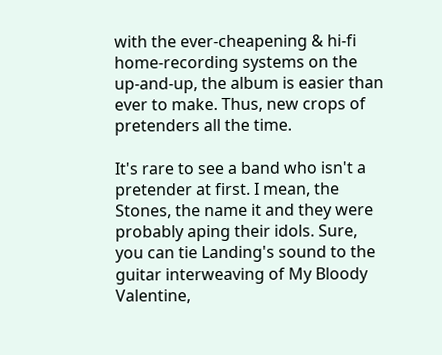with the ever-cheapening & hi-fi home-recording systems on the up-and-up, the album is easier than ever to make. Thus, new crops of pretenders all the time.

It's rare to see a band who isn't a pretender at first. I mean, the Stones, the name it and they were probably aping their idols. Sure, you can tie Landing's sound to the guitar interweaving of My Bloody Valentine,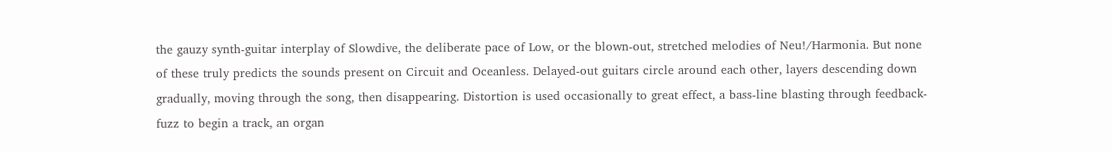the gauzy synth-guitar interplay of Slowdive, the deliberate pace of Low, or the blown-out, stretched melodies of Neu!/Harmonia. But none of these truly predicts the sounds present on Circuit and Oceanless. Delayed-out guitars circle around each other, layers descending down gradually, moving through the song, then disappearing. Distortion is used occasionally to great effect, a bass-line blasting through feedback-fuzz to begin a track, an organ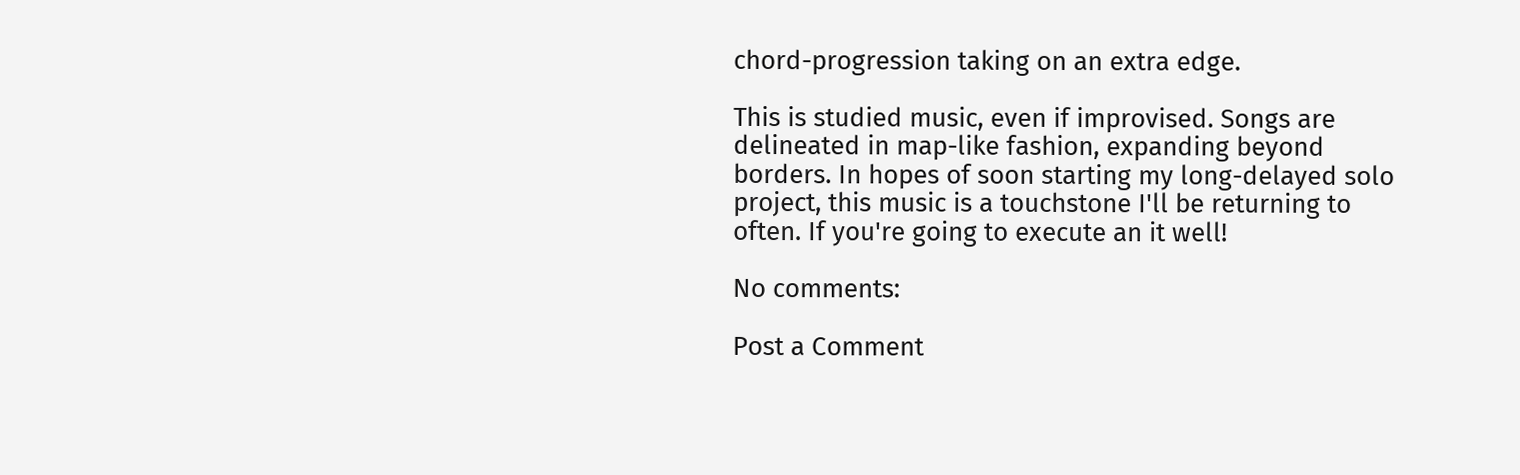chord-progression taking on an extra edge.

This is studied music, even if improvised. Songs are delineated in map-like fashion, expanding beyond borders. In hopes of soon starting my long-delayed solo project, this music is a touchstone I'll be returning to often. If you're going to execute an it well!

No comments:

Post a Comment